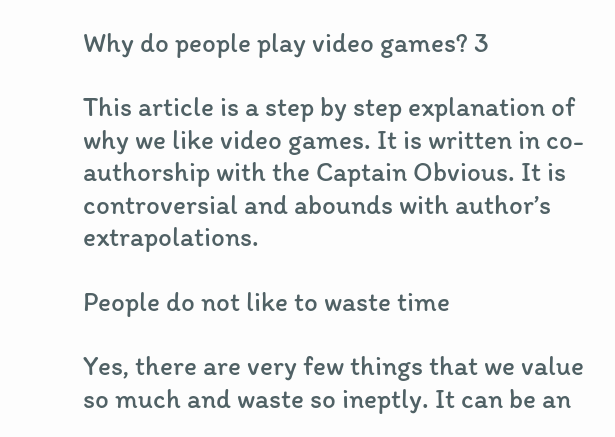Why do people play video games? 3

This article is a step by step explanation of why we like video games. It is written in co-authorship with the Captain Obvious. It is controversial and abounds with author’s extrapolations.

People do not like to waste time

Yes, there are very few things that we value so much and waste so ineptly. It can be an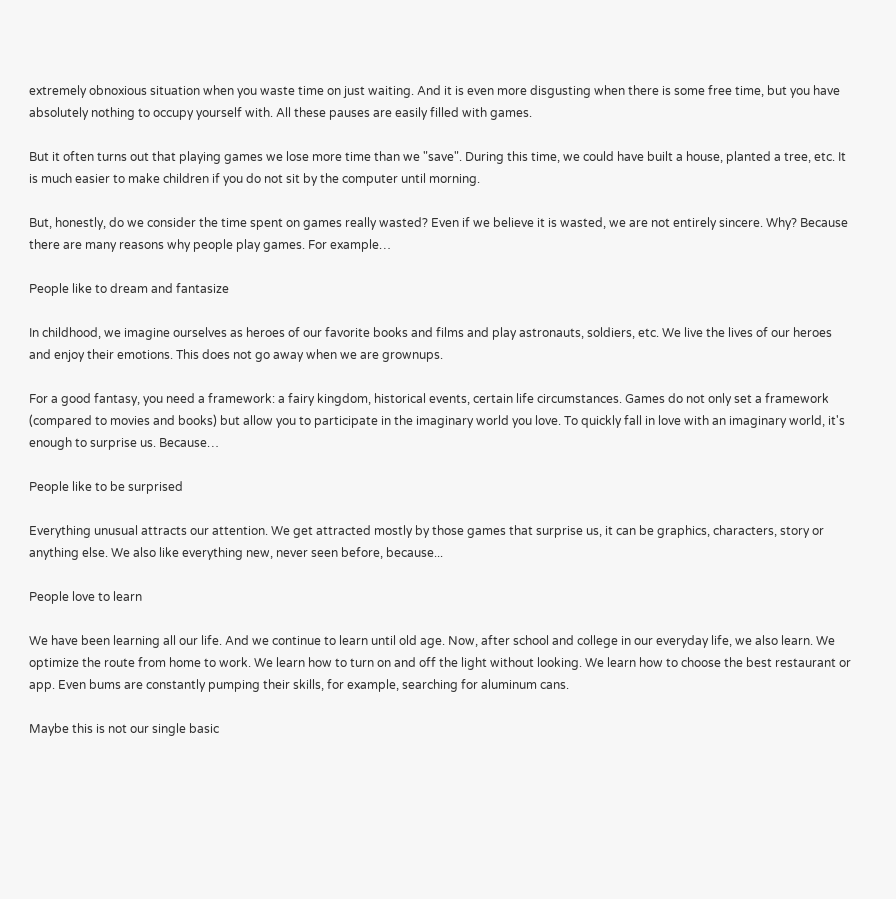extremely obnoxious situation when you waste time on just waiting. And it is even more disgusting when there is some free time, but you have absolutely nothing to occupy yourself with. All these pauses are easily filled with games.

But it often turns out that playing games we lose more time than we "save". During this time, we could have built a house, planted a tree, etc. It is much easier to make children if you do not sit by the computer until morning.

But, honestly, do we consider the time spent on games really wasted? Even if we believe it is wasted, we are not entirely sincere. Why? Because there are many reasons why people play games. For example…

People like to dream and fantasize

In childhood, we imagine ourselves as heroes of our favorite books and films and play astronauts, soldiers, etc. We live the lives of our heroes and enjoy their emotions. This does not go away when we are grownups.

For a good fantasy, you need a framework: a fairy kingdom, historical events, certain life circumstances. Games do not only set a framework (compared to movies and books) but allow you to participate in the imaginary world you love. To quickly fall in love with an imaginary world, it's enough to surprise us. Because…

People like to be surprised

Everything unusual attracts our attention. We get attracted mostly by those games that surprise us, it can be graphics, characters, story or anything else. We also like everything new, never seen before, because...

People love to learn

We have been learning all our life. And we continue to learn until old age. Now, after school and college in our everyday life, we also learn. We optimize the route from home to work. We learn how to turn on and off the light without looking. We learn how to choose the best restaurant or app. Even bums are constantly pumping their skills, for example, searching for aluminum cans.

Maybe this is not our single basic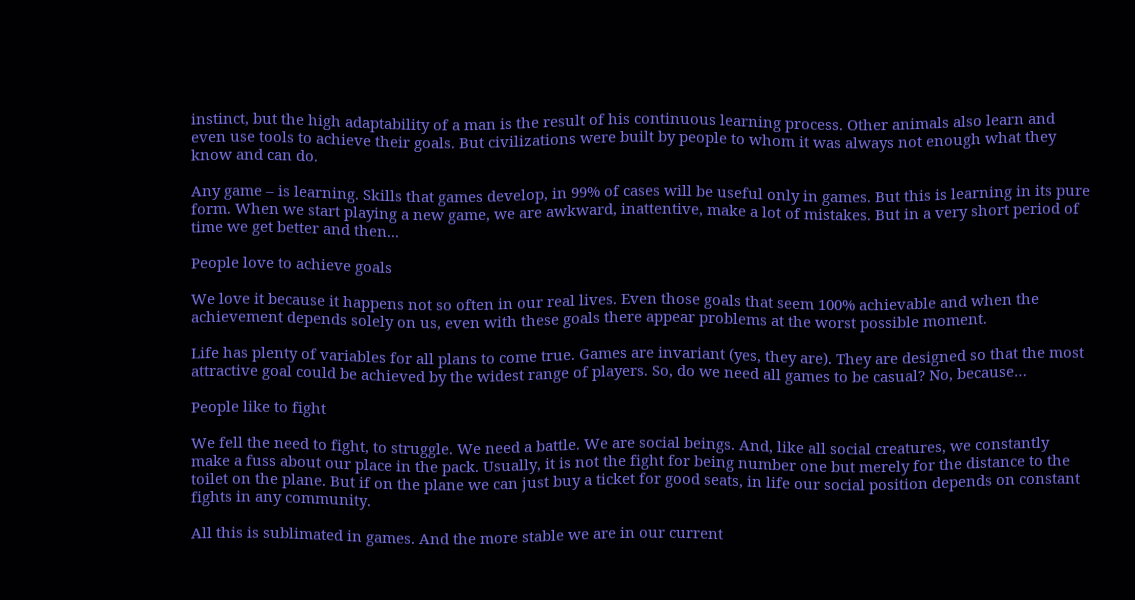instinct, but the high adaptability of a man is the result of his continuous learning process. Other animals also learn and even use tools to achieve their goals. But civilizations were built by people to whom it was always not enough what they know and can do.

Any game – is learning. Skills that games develop, in 99% of cases will be useful only in games. But this is learning in its pure form. When we start playing a new game, we are awkward, inattentive, make a lot of mistakes. But in a very short period of time we get better and then...

People love to achieve goals

We love it because it happens not so often in our real lives. Even those goals that seem 100% achievable and when the achievement depends solely on us, even with these goals there appear problems at the worst possible moment.

Life has plenty of variables for all plans to come true. Games are invariant (yes, they are). They are designed so that the most attractive goal could be achieved by the widest range of players. So, do we need all games to be casual? No, because…

People like to fight

We fell the need to fight, to struggle. We need a battle. We are social beings. And, like all social creatures, we constantly make a fuss about our place in the pack. Usually, it is not the fight for being number one but merely for the distance to the toilet on the plane. But if on the plane we can just buy a ticket for good seats, in life our social position depends on constant fights in any community.

All this is sublimated in games. And the more stable we are in our current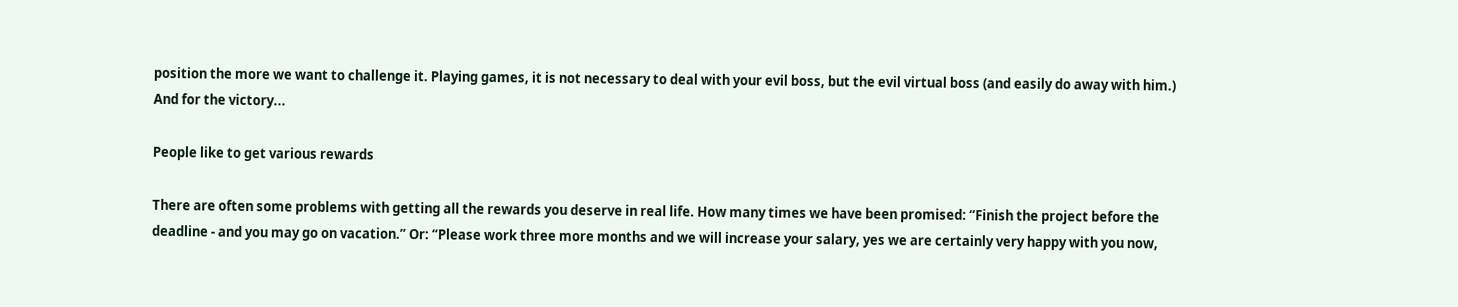position the more we want to challenge it. Playing games, it is not necessary to deal with your evil boss, but the evil virtual boss (and easily do away with him.) And for the victory...

People like to get various rewards

There are often some problems with getting all the rewards you deserve in real life. How many times we have been promised: “Finish the project before the deadline - and you may go on vacation.” Or: “Please work three more months and we will increase your salary, yes we are certainly very happy with you now,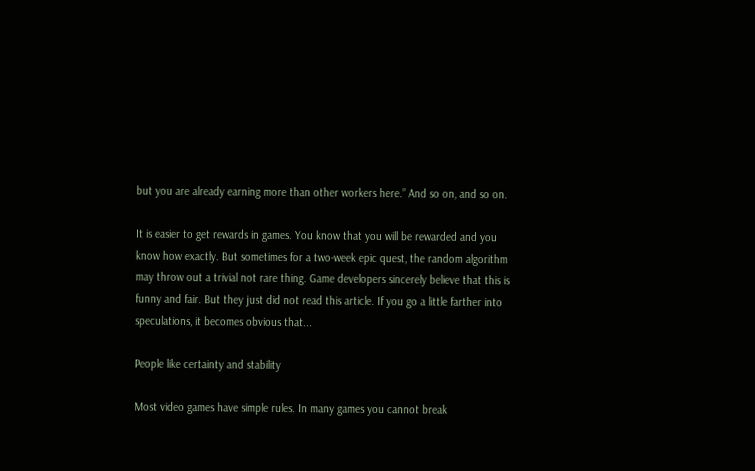but you are already earning more than other workers here.” And so on, and so on.

It is easier to get rewards in games. You know that you will be rewarded and you know how exactly. But sometimes for a two-week epic quest, the random algorithm may throw out a trivial not rare thing. Game developers sincerely believe that this is funny and fair. But they just did not read this article. If you go a little farther into speculations, it becomes obvious that...

People like certainty and stability

Most video games have simple rules. In many games you cannot break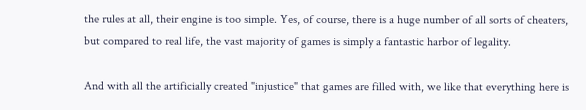the rules at all, their engine is too simple. Yes, of course, there is a huge number of all sorts of cheaters, but compared to real life, the vast majority of games is simply a fantastic harbor of legality.

And with all the artificially created "injustice" that games are filled with, we like that everything here is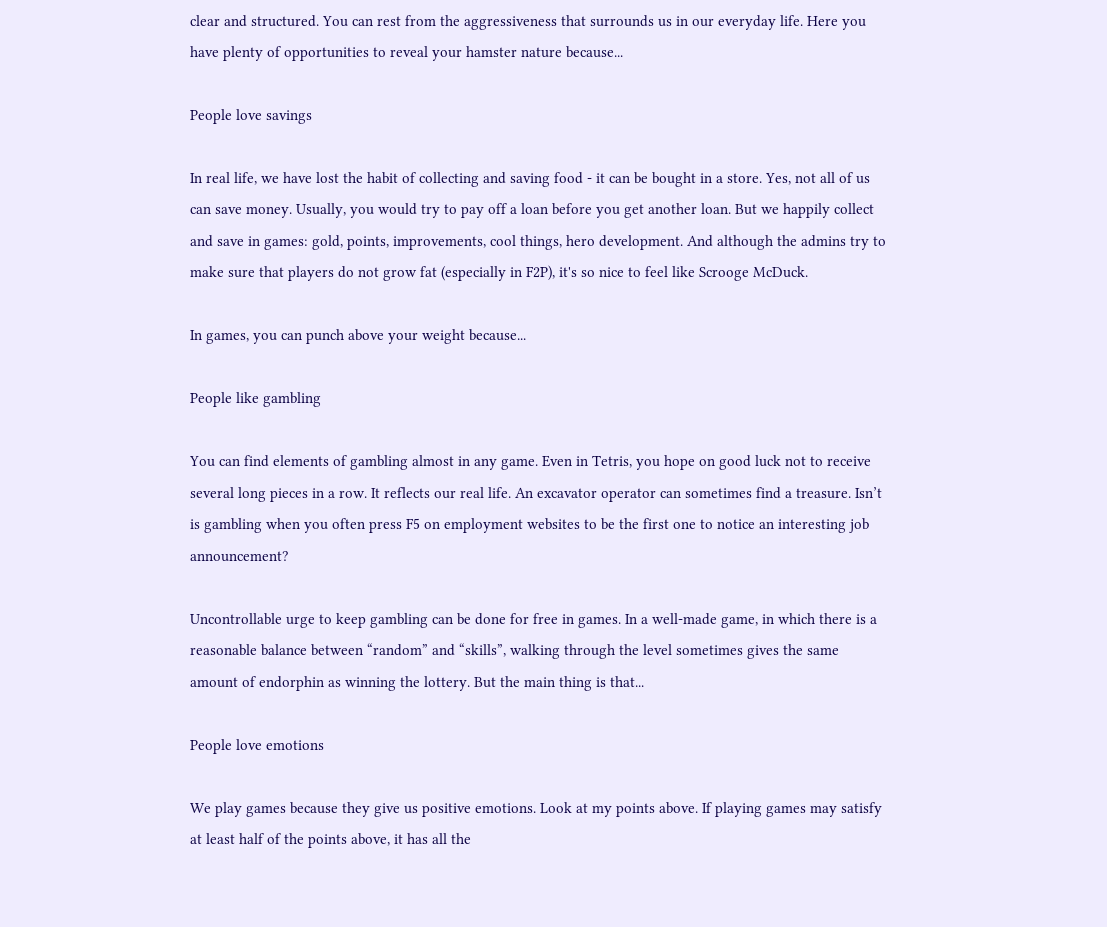clear and structured. You can rest from the aggressiveness that surrounds us in our everyday life. Here you have plenty of opportunities to reveal your hamster nature because...

People love savings

In real life, we have lost the habit of collecting and saving food - it can be bought in a store. Yes, not all of us can save money. Usually, you would try to pay off a loan before you get another loan. But we happily collect and save in games: gold, points, improvements, cool things, hero development. And although the admins try to make sure that players do not grow fat (especially in F2P), it's so nice to feel like Scrooge McDuck.

In games, you can punch above your weight because...

People like gambling

You can find elements of gambling almost in any game. Even in Tetris, you hope on good luck not to receive several long pieces in a row. It reflects our real life. An excavator operator can sometimes find a treasure. Isn’t is gambling when you often press F5 on employment websites to be the first one to notice an interesting job announcement?

Uncontrollable urge to keep gambling can be done for free in games. In a well-made game, in which there is a reasonable balance between “random” and “skills”, walking through the level sometimes gives the same amount of endorphin as winning the lottery. But the main thing is that...

People love emotions

We play games because they give us positive emotions. Look at my points above. If playing games may satisfy at least half of the points above, it has all the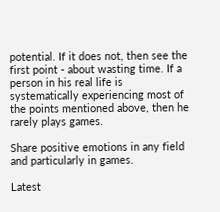potential. If it does not, then see the first point - about wasting time. If a person in his real life is systematically experiencing most of the points mentioned above, then he rarely plays games.

Share positive emotions in any field and particularly in games.

Latest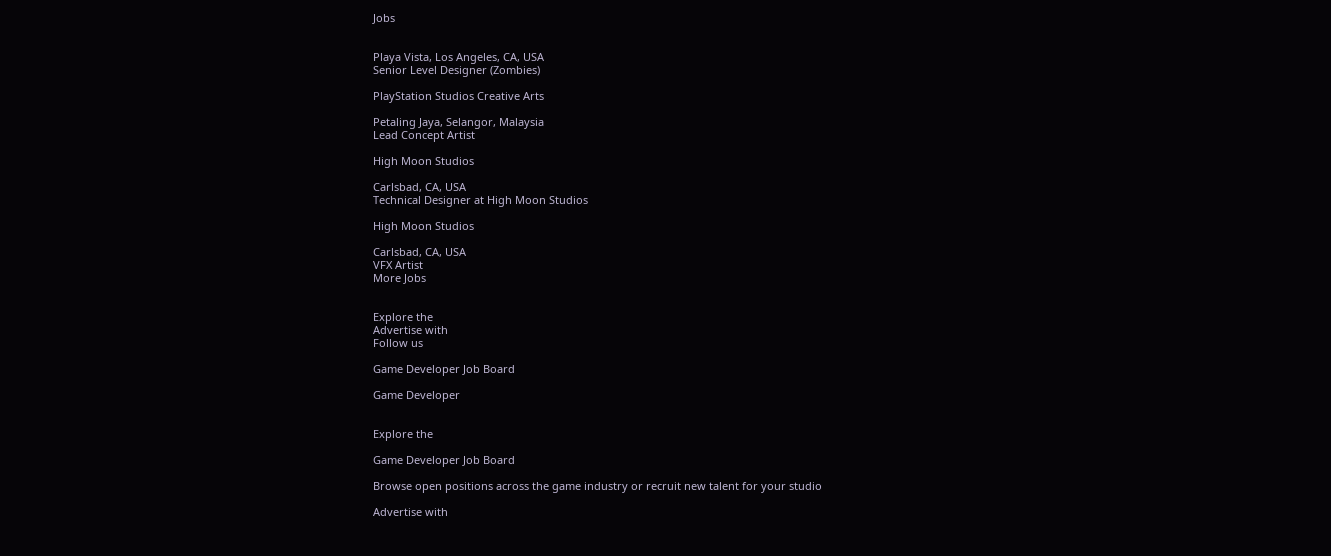Jobs


Playa Vista, Los Angeles, CA, USA
Senior Level Designer (Zombies)

PlayStation Studios Creative Arts

Petaling Jaya, Selangor, Malaysia
Lead Concept Artist

High Moon Studios

Carlsbad, CA, USA
Technical Designer at High Moon Studios

High Moon Studios

Carlsbad, CA, USA
VFX Artist
More Jobs


Explore the
Advertise with
Follow us

Game Developer Job Board

Game Developer


Explore the

Game Developer Job Board

Browse open positions across the game industry or recruit new talent for your studio

Advertise with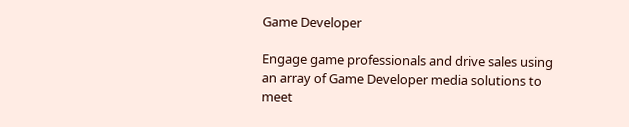Game Developer

Engage game professionals and drive sales using an array of Game Developer media solutions to meet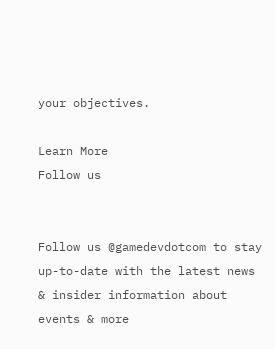your objectives.

Learn More
Follow us


Follow us @gamedevdotcom to stay up-to-date with the latest news & insider information about events & more